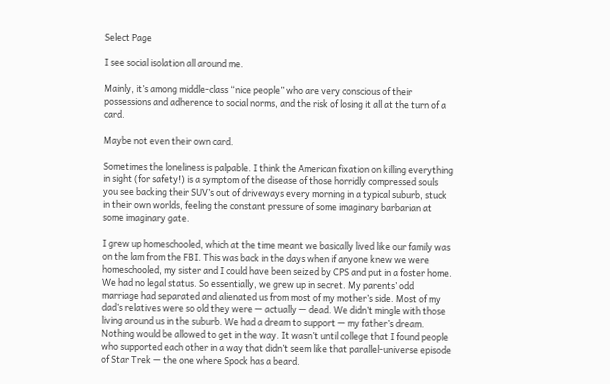Select Page

I see social isolation all around me.

Mainly, it’s among middle-class “nice people” who are very conscious of their possessions and adherence to social norms, and the risk of losing it all at the turn of a card.

Maybe not even their own card.

Sometimes the loneliness is palpable. I think the American fixation on killing everything in sight (for safety!) is a symptom of the disease of those horridly compressed souls you see backing their SUV’s out of driveways every morning in a typical suburb, stuck in their own worlds, feeling the constant pressure of some imaginary barbarian at some imaginary gate.

I grew up homeschooled, which at the time meant we basically lived like our family was on the lam from the FBI. This was back in the days when if anyone knew we were homeschooled, my sister and I could have been seized by CPS and put in a foster home. We had no legal status. So essentially, we grew up in secret. My parents’ odd marriage had separated and alienated us from most of my mother’s side. Most of my dad’s relatives were so old they were — actually — dead. We didn’t mingle with those living around us in the suburb. We had a dream to support — my father’s dream. Nothing would be allowed to get in the way. It wasn’t until college that I found people who supported each other in a way that didn’t seem like that parallel-universe episode of Star Trek — the one where Spock has a beard.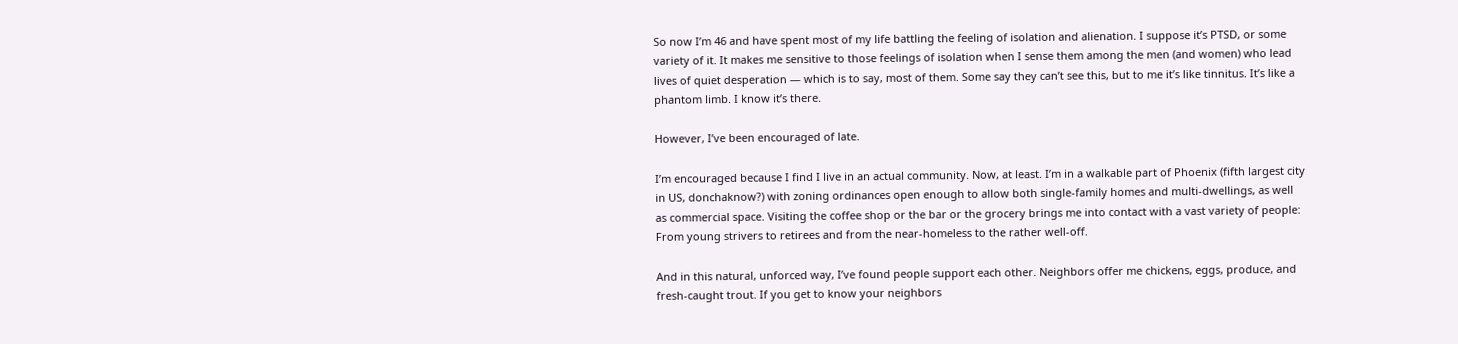So now I’m 46 and have spent most of my life battling the feeling of isolation and alienation. I suppose it’s PTSD, or some variety of it. It makes me sensitive to those feelings of isolation when I sense them among the men (and women) who lead lives of quiet desperation — which is to say, most of them. Some say they can’t see this, but to me it’s like tinnitus. It’s like a phantom limb. I know it’s there.

However, I’ve been encouraged of late.

I’m encouraged because I find I live in an actual community. Now, at least. I’m in a walkable part of Phoenix (fifth largest city in US, donchaknow?) with zoning ordinances open enough to allow both single-family homes and multi-dwellings, as well as commercial space. Visiting the coffee shop or the bar or the grocery brings me into contact with a vast variety of people: From young strivers to retirees and from the near-homeless to the rather well-off.

And in this natural, unforced way, I’ve found people support each other. Neighbors offer me chickens, eggs, produce, and fresh-caught trout. If you get to know your neighbors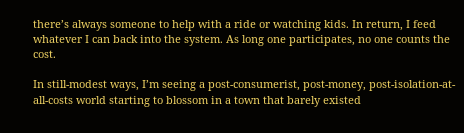there’s always someone to help with a ride or watching kids. In return, I feed whatever I can back into the system. As long one participates, no one counts the cost.

In still-modest ways, I’m seeing a post-consumerist, post-money, post-isolation-at-all-costs world starting to blossom in a town that barely existed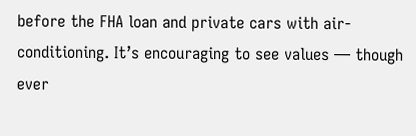before the FHA loan and private cars with air-conditioning. It’s encouraging to see values — though ever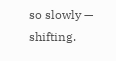so slowly — shifting.